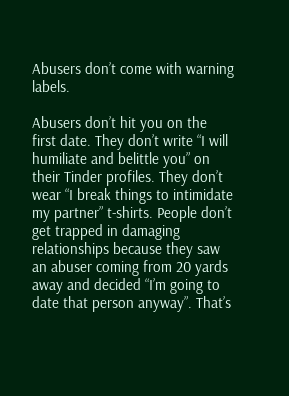Abusers don’t come with warning labels.

Abusers don’t hit you on the first date. They don’t write “I will humiliate and belittle you” on their Tinder profiles. They don’t wear “I break things to intimidate my partner” t-shirts. People don’t get trapped in damaging relationships because they saw an abuser coming from 20 yards away and decided “I’m going to date that person anyway”. That’s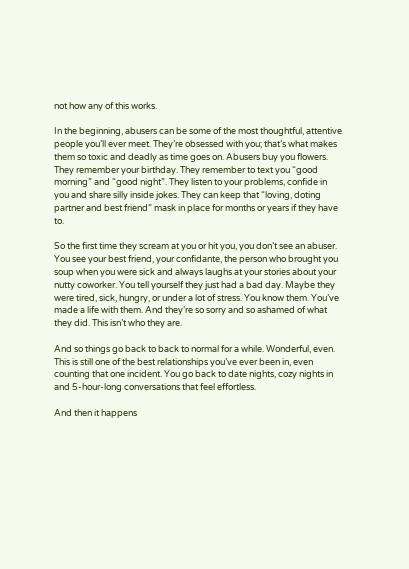not how any of this works.

In the beginning, abusers can be some of the most thoughtful, attentive people you’ll ever meet. They’re obsessed with you; that’s what makes them so toxic and deadly as time goes on. Abusers buy you flowers. They remember your birthday. They remember to text you “good morning” and “good night”. They listen to your problems, confide in you and share silly inside jokes. They can keep that “loving, doting partner and best friend” mask in place for months or years if they have to.

So the first time they scream at you or hit you, you don’t see an abuser. You see your best friend, your confidante, the person who brought you soup when you were sick and always laughs at your stories about your nutty coworker. You tell yourself they just had a bad day. Maybe they were tired, sick, hungry, or under a lot of stress. You know them. You’ve made a life with them. And they’re so sorry and so ashamed of what they did. This isn’t who they are.

And so things go back to back to normal for a while. Wonderful, even. This is still one of the best relationships you’ve ever been in, even counting that one incident. You go back to date nights, cozy nights in and 5-hour-long conversations that feel effortless.

And then it happens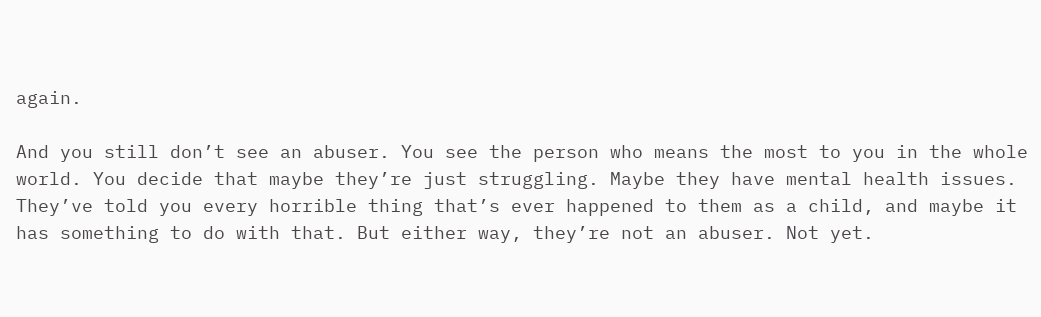again.

And you still don’t see an abuser. You see the person who means the most to you in the whole world. You decide that maybe they’re just struggling. Maybe they have mental health issues. They’ve told you every horrible thing that’s ever happened to them as a child, and maybe it has something to do with that. But either way, they’re not an abuser. Not yet.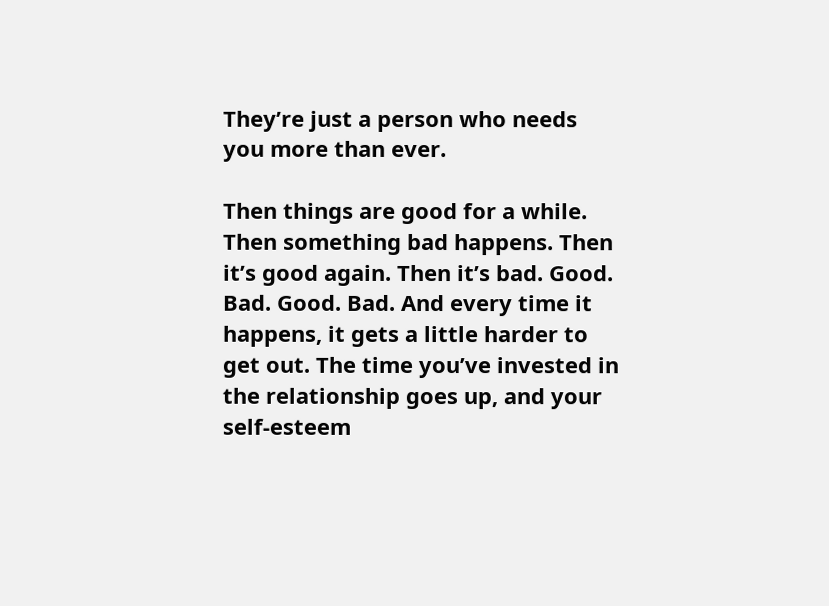They’re just a person who needs you more than ever.

Then things are good for a while. Then something bad happens. Then it’s good again. Then it’s bad. Good. Bad. Good. Bad. And every time it happens, it gets a little harder to get out. The time you’ve invested in the relationship goes up, and your self-esteem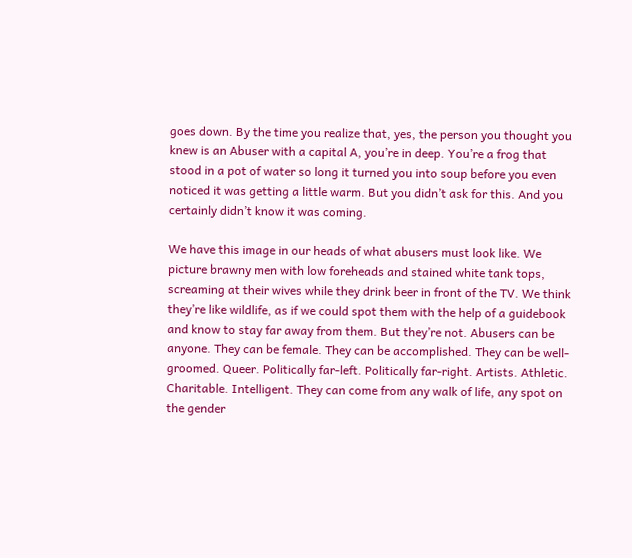goes down. By the time you realize that, yes, the person you thought you knew is an Abuser with a capital A, you’re in deep. You’re a frog that stood in a pot of water so long it turned you into soup before you even noticed it was getting a little warm. But you didn’t ask for this. And you certainly didn’t know it was coming.

We have this image in our heads of what abusers must look like. We picture brawny men with low foreheads and stained white tank tops, screaming at their wives while they drink beer in front of the TV. We think they’re like wildlife, as if we could spot them with the help of a guidebook and know to stay far away from them. But they’re not. Abusers can be anyone. They can be female. They can be accomplished. They can be well-groomed. Queer. Politically far-left. Politically far-right. Artists. Athletic. Charitable. Intelligent. They can come from any walk of life, any spot on the gender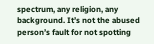spectrum, any religion, any background. It’s not the abused person’s fault for not spotting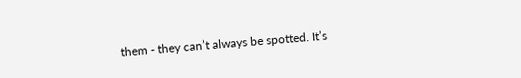them - they can’t always be spotted. It’s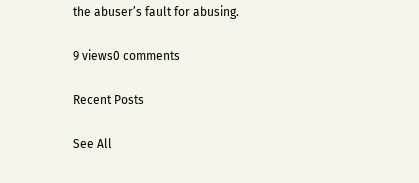the abuser’s fault for abusing.

9 views0 comments

Recent Posts

See All